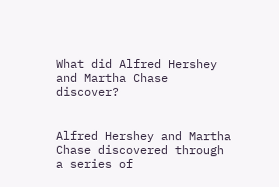What did Alfred Hershey and Martha Chase discover?


Alfred Hershey and Martha Chase discovered through a series of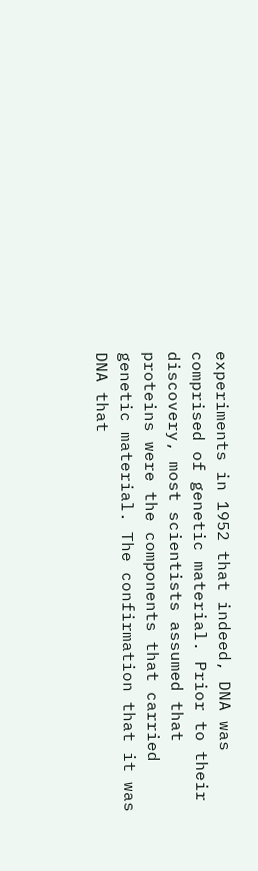experiments in 1952 that indeed, DNA was comprised of genetic material. Prior to their discovery, most scientists assumed that proteins were the components that carried genetic material. The confirmation that it was DNA that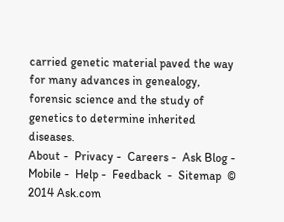carried genetic material paved the way for many advances in genealogy, forensic science and the study of genetics to determine inherited diseases.
About -  Privacy -  Careers -  Ask Blog -  Mobile -  Help -  Feedback  -  Sitemap  © 2014 Ask.com